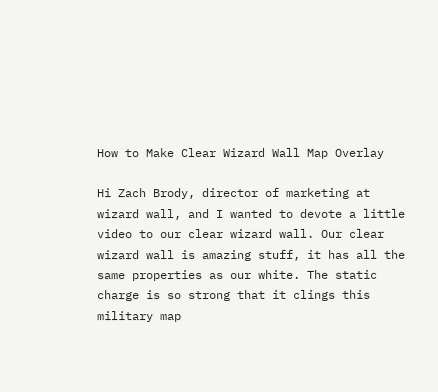How to Make Clear Wizard Wall Map Overlay

Hi Zach Brody, director of marketing at wizard wall, and I wanted to devote a little video to our clear wizard wall. Our clear wizard wall is amazing stuff, it has all the same properties as our white. The static charge is so strong that it clings this military map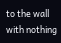to the wall with nothing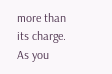more than its charge. As you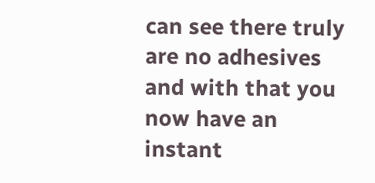can see there truly are no adhesives and with that you now have an instant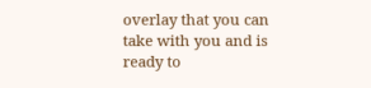overlay that you can take with you and is ready to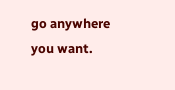go anywhere you want.